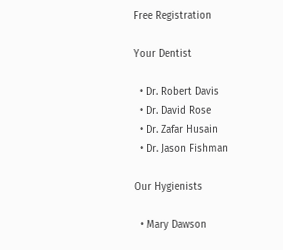Free Registration

Your Dentist

  • Dr. Robert Davis
  • Dr. David Rose
  • Dr. Zafar Husain
  • Dr. Jason Fishman

Our Hygienists

  • Mary Dawson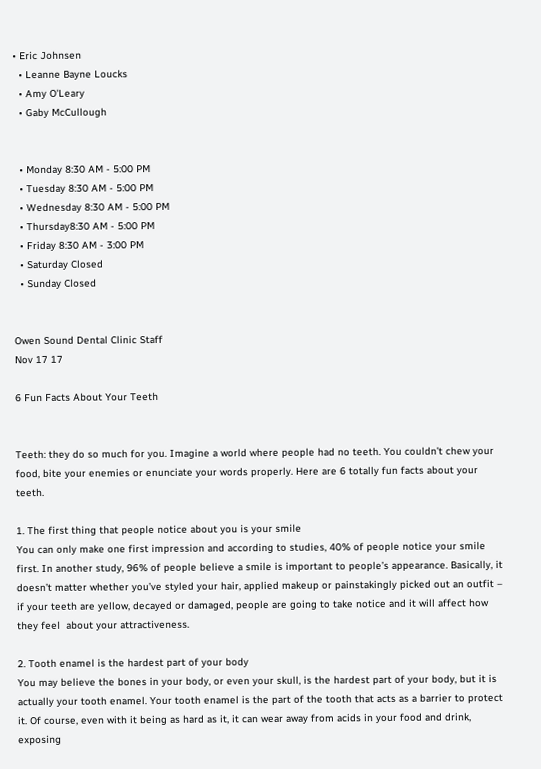• Eric Johnsen
  • Leanne Bayne Loucks
  • Amy O'Leary
  • Gaby McCullough


  • Monday 8:30 AM - 5:00 PM
  • Tuesday 8:30 AM - 5:00 PM
  • Wednesday 8:30 AM - 5:00 PM
  • Thursday8:30 AM - 5:00 PM
  • Friday 8:30 AM - 3:00 PM
  • Saturday Closed
  • Sunday Closed


Owen Sound Dental Clinic Staff
Nov 17 17

6 Fun Facts About Your Teeth


Teeth: they do so much for you. Imagine a world where people had no teeth. You couldn’t chew your food, bite your enemies or enunciate your words properly. Here are 6 totally fun facts about your teeth.

1. The first thing that people notice about you is your smile
You can only make one first impression and according to studies, 40% of people notice your smile first. In another study, 96% of people believe a smile is important to people’s appearance. Basically, it doesn’t matter whether you’ve styled your hair, applied makeup or painstakingly picked out an outfit – if your teeth are yellow, decayed or damaged, people are going to take notice and it will affect how they feel  about your attractiveness.

2. Tooth enamel is the hardest part of your body
You may believe the bones in your body, or even your skull, is the hardest part of your body, but it is actually your tooth enamel. Your tooth enamel is the part of the tooth that acts as a barrier to protect it. Of course, even with it being as hard as it, it can wear away from acids in your food and drink, exposing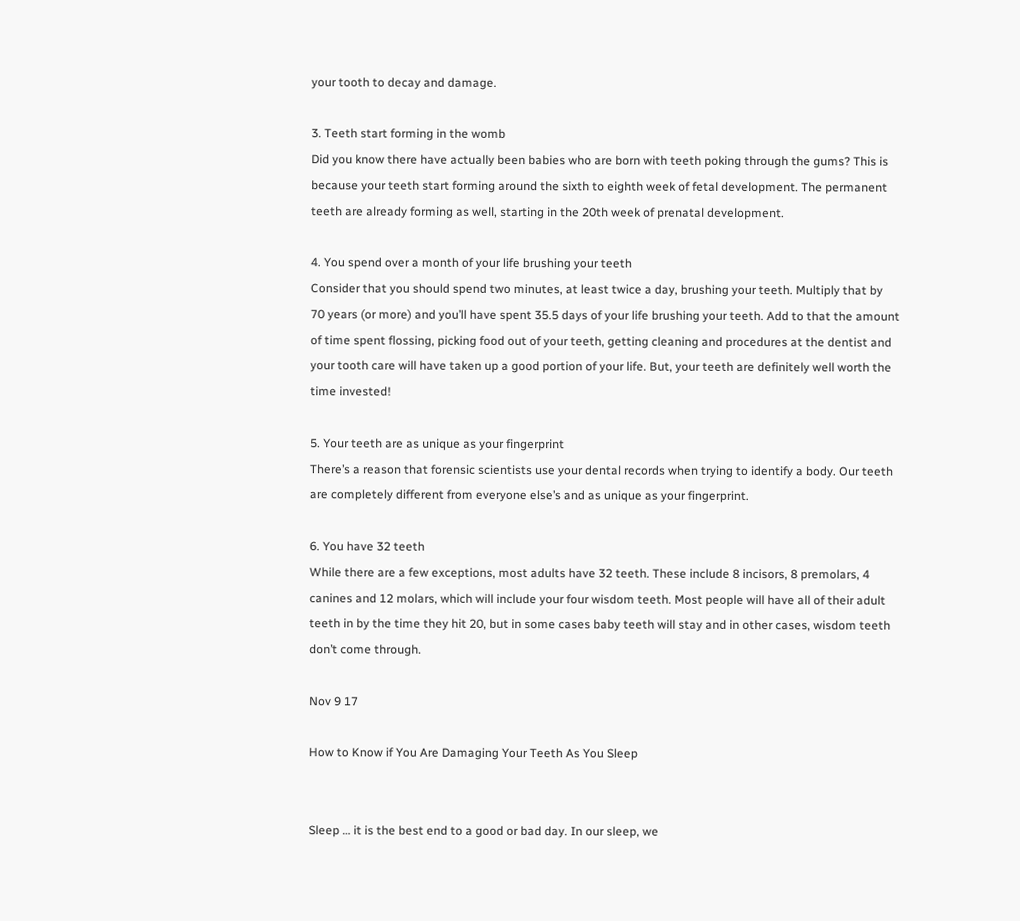your tooth to decay and damage.

3. Teeth start forming in the womb
Did you know there have actually been babies who are born with teeth poking through the gums? This is because your teeth start forming around the sixth to eighth week of fetal development. The permanent teeth are already forming as well, starting in the 20th week of prenatal development.

4. You spend over a month of your life brushing your teeth
Consider that you should spend two minutes, at least twice a day, brushing your teeth. Multiply that by  70 years (or more) and you’ll have spent 35.5 days of your life brushing your teeth. Add to that the amount of time spent flossing, picking food out of your teeth, getting cleaning and procedures at the dentist and your tooth care will have taken up a good portion of your life. But, your teeth are definitely well worth the time invested!

5. Your teeth are as unique as your fingerprint
There’s a reason that forensic scientists use your dental records when trying to identify a body. Our teeth are completely different from everyone else’s and as unique as your fingerprint.

6. You have 32 teeth
While there are a few exceptions, most adults have 32 teeth. These include 8 incisors, 8 premolars, 4 canines and 12 molars, which will include your four wisdom teeth. Most people will have all of their adult teeth in by the time they hit 20, but in some cases baby teeth will stay and in other cases, wisdom teeth don’t come through.

Nov 9 17

How to Know if You Are Damaging Your Teeth As You Sleep


Sleep … it is the best end to a good or bad day. In our sleep, we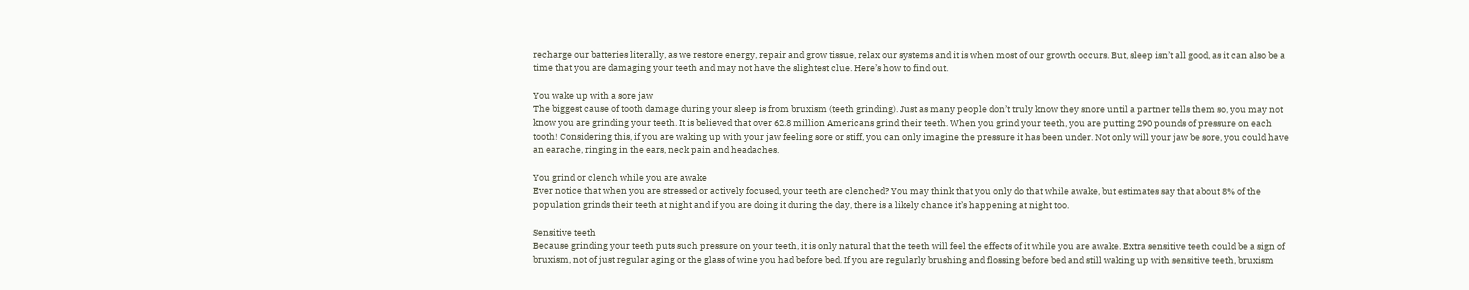recharge our batteries literally, as we restore energy, repair and grow tissue, relax our systems and it is when most of our growth occurs. But, sleep isn’t all good, as it can also be a time that you are damaging your teeth and may not have the slightest clue. Here’s how to find out.

You wake up with a sore jaw
The biggest cause of tooth damage during your sleep is from bruxism (teeth grinding). Just as many people don’t truly know they snore until a partner tells them so, you may not know you are grinding your teeth. It is believed that over 62.8 million Americans grind their teeth. When you grind your teeth, you are putting 290 pounds of pressure on each tooth! Considering this, if you are waking up with your jaw feeling sore or stiff, you can only imagine the pressure it has been under. Not only will your jaw be sore, you could have an earache, ringing in the ears, neck pain and headaches.

You grind or clench while you are awake
Ever notice that when you are stressed or actively focused, your teeth are clenched? You may think that you only do that while awake, but estimates say that about 8% of the population grinds their teeth at night and if you are doing it during the day, there is a likely chance it’s happening at night too.

Sensitive teeth
Because grinding your teeth puts such pressure on your teeth, it is only natural that the teeth will feel the effects of it while you are awake. Extra sensitive teeth could be a sign of bruxism, not of just regular aging or the glass of wine you had before bed. If you are regularly brushing and flossing before bed and still waking up with sensitive teeth, bruxism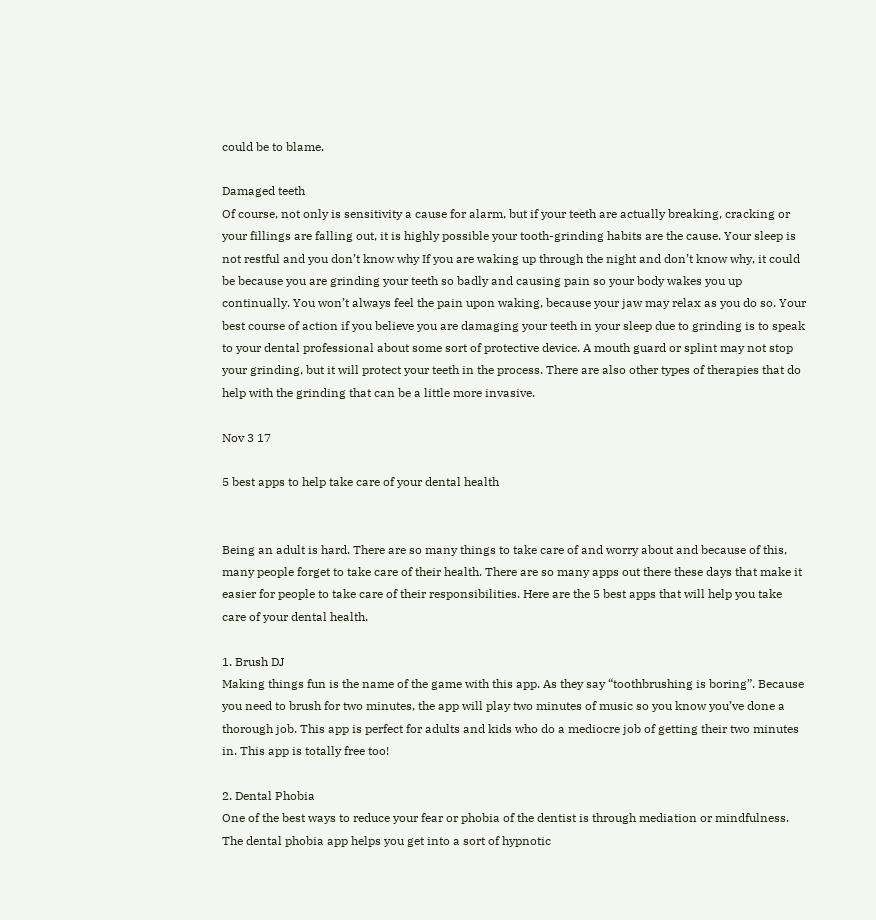could be to blame.

Damaged teeth
Of course, not only is sensitivity a cause for alarm, but if your teeth are actually breaking, cracking or your fillings are falling out, it is highly possible your tooth-grinding habits are the cause. Your sleep is not restful and you don’t know why If you are waking up through the night and don’t know why, it could be because you are grinding your teeth so badly and causing pain so your body wakes you up continually. You won’t always feel the pain upon waking, because your jaw may relax as you do so. Your best course of action if you believe you are damaging your teeth in your sleep due to grinding is to speak to your dental professional about some sort of protective device. A mouth guard or splint may not stop your grinding, but it will protect your teeth in the process. There are also other types of therapies that do help with the grinding that can be a little more invasive.

Nov 3 17

5 best apps to help take care of your dental health


Being an adult is hard. There are so many things to take care of and worry about and because of this, many people forget to take care of their health. There are so many apps out there these days that make it easier for people to take care of their responsibilities. Here are the 5 best apps that will help you take care of your dental health.

1. Brush DJ
Making things fun is the name of the game with this app. As they say “toothbrushing is boring”. Because you need to brush for two minutes, the app will play two minutes of music so you know you’ve done a thorough job. This app is perfect for adults and kids who do a mediocre job of getting their two minutes in. This app is totally free too!

2. Dental Phobia
One of the best ways to reduce your fear or phobia of the dentist is through mediation or mindfulness. The dental phobia app helps you get into a sort of hypnotic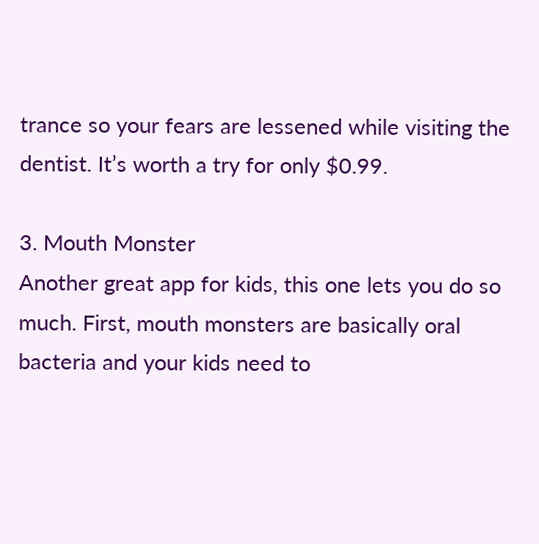trance so your fears are lessened while visiting the dentist. It’s worth a try for only $0.99.

3. Mouth Monster
Another great app for kids, this one lets you do so much. First, mouth monsters are basically oral bacteria and your kids need to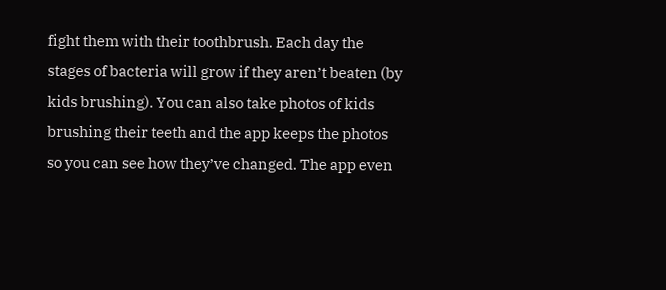fight them with their toothbrush. Each day the stages of bacteria will grow if they aren’t beaten (by kids brushing). You can also take photos of kids brushing their teeth and the app keeps the photos so you can see how they’ve changed. The app even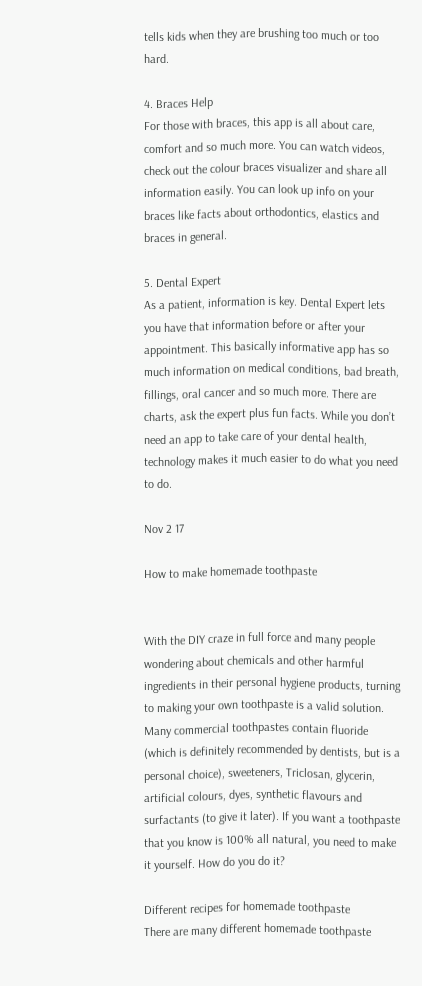tells kids when they are brushing too much or too hard.

4. Braces Help
For those with braces, this app is all about care, comfort and so much more. You can watch videos, check out the colour braces visualizer and share all information easily. You can look up info on your braces like facts about orthodontics, elastics and braces in general.

5. Dental Expert
As a patient, information is key. Dental Expert lets you have that information before or after your appointment. This basically informative app has so much information on medical conditions, bad breath, fillings, oral cancer and so much more. There are charts, ask the expert plus fun facts. While you don’t need an app to take care of your dental health, technology makes it much easier to do what you need to do.

Nov 2 17

How to make homemade toothpaste


With the DIY craze in full force and many people wondering about chemicals and other harmful ingredients in their personal hygiene products, turning to making your own toothpaste is a valid solution. Many commercial toothpastes contain fluoride (which is definitely recommended by dentists, but is a personal choice), sweeteners, Triclosan, glycerin, artificial colours, dyes, synthetic flavours and surfactants (to give it later). If you want a toothpaste that you know is 100% all natural, you need to make it yourself. How do you do it?

Different recipes for homemade toothpaste
There are many different homemade toothpaste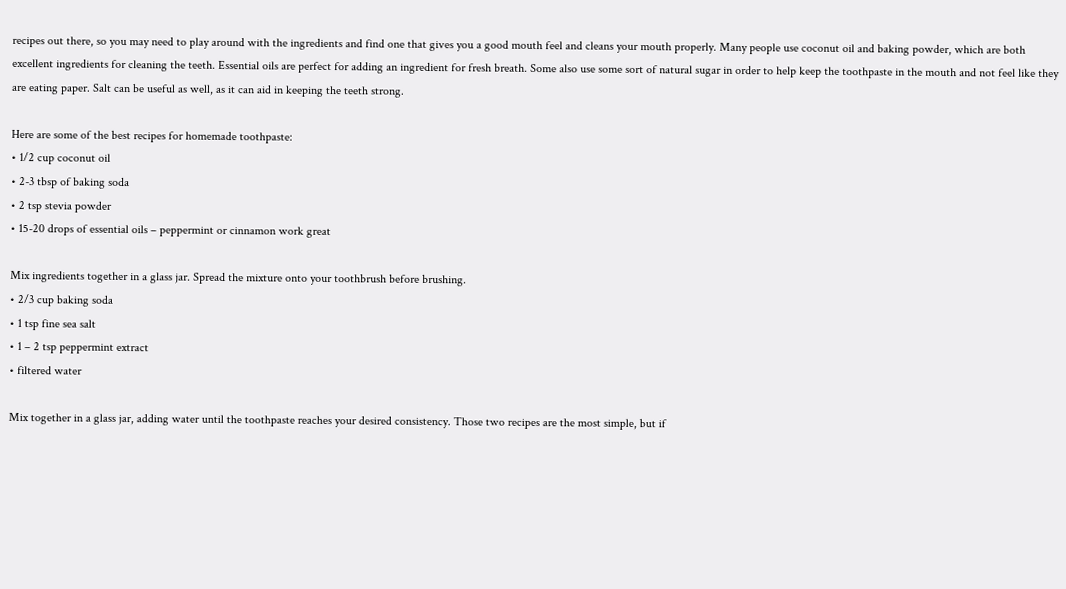recipes out there, so you may need to play around with the ingredients and find one that gives you a good mouth feel and cleans your mouth properly. Many people use coconut oil and baking powder, which are both excellent ingredients for cleaning the teeth. Essential oils are perfect for adding an ingredient for fresh breath. Some also use some sort of natural sugar in order to help keep the toothpaste in the mouth and not feel like they are eating paper. Salt can be useful as well, as it can aid in keeping the teeth strong.

Here are some of the best recipes for homemade toothpaste:
• 1/2 cup coconut oil
• 2-3 tbsp of baking soda
• 2 tsp stevia powder
• 15-20 drops of essential oils – peppermint or cinnamon work great

Mix ingredients together in a glass jar. Spread the mixture onto your toothbrush before brushing.
• 2/3 cup baking soda
• 1 tsp fine sea salt
• 1 – 2 tsp peppermint extract
• filtered water

Mix together in a glass jar, adding water until the toothpaste reaches your desired consistency. Those two recipes are the most simple, but if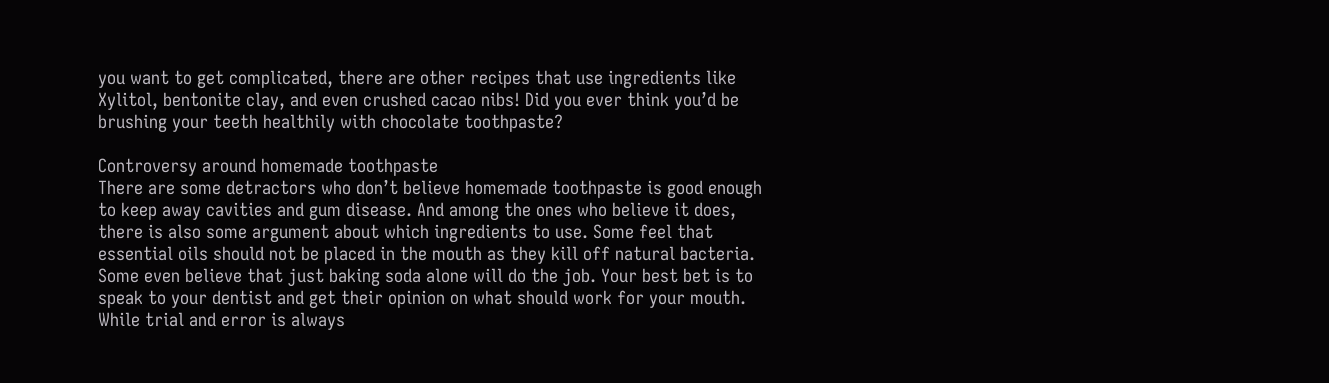you want to get complicated, there are other recipes that use ingredients like Xylitol, bentonite clay, and even crushed cacao nibs! Did you ever think you’d be brushing your teeth healthily with chocolate toothpaste?

Controversy around homemade toothpaste
There are some detractors who don’t believe homemade toothpaste is good enough to keep away cavities and gum disease. And among the ones who believe it does, there is also some argument about which ingredients to use. Some feel that essential oils should not be placed in the mouth as they kill off natural bacteria. Some even believe that just baking soda alone will do the job. Your best bet is to speak to your dentist and get their opinion on what should work for your mouth. While trial and error is always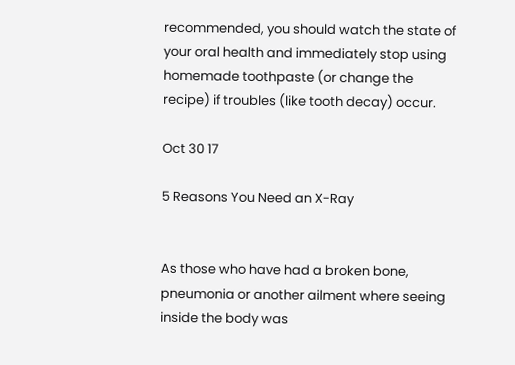recommended, you should watch the state of your oral health and immediately stop using homemade toothpaste (or change the recipe) if troubles (like tooth decay) occur.

Oct 30 17

5 Reasons You Need an X-Ray


As those who have had a broken bone, pneumonia or another ailment where seeing inside the body was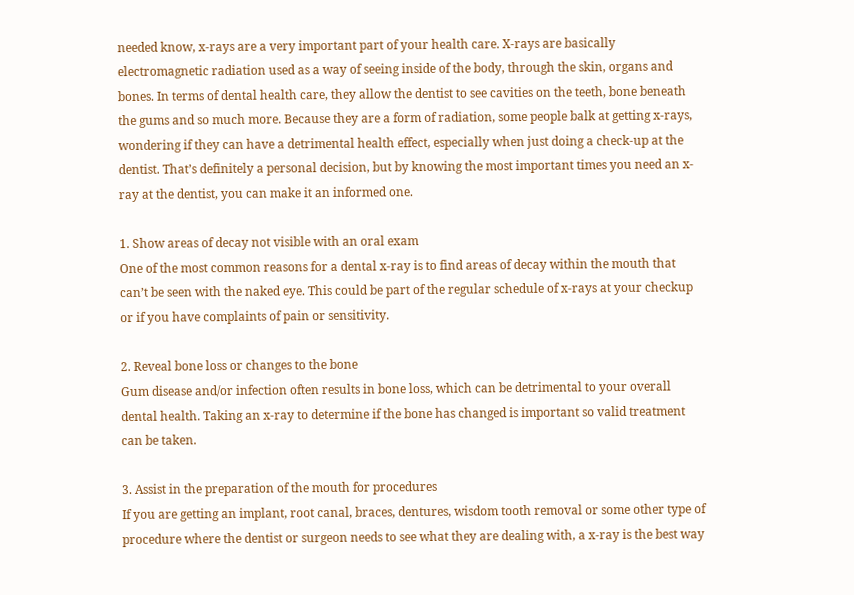needed know, x-rays are a very important part of your health care. X-rays are basically electromagnetic radiation used as a way of seeing inside of the body, through the skin, organs and bones. In terms of dental health care, they allow the dentist to see cavities on the teeth, bone beneath the gums and so much more. Because they are a form of radiation, some people balk at getting x-rays, wondering if they can have a detrimental health effect, especially when just doing a check-up at the dentist. That’s definitely a personal decision, but by knowing the most important times you need an x-ray at the dentist, you can make it an informed one.

1. Show areas of decay not visible with an oral exam
One of the most common reasons for a dental x-ray is to find areas of decay within the mouth that can’t be seen with the naked eye. This could be part of the regular schedule of x-rays at your checkup or if you have complaints of pain or sensitivity.

2. Reveal bone loss or changes to the bone
Gum disease and/or infection often results in bone loss, which can be detrimental to your overall dental health. Taking an x-ray to determine if the bone has changed is important so valid treatment can be taken.

3. Assist in the preparation of the mouth for procedures
If you are getting an implant, root canal, braces, dentures, wisdom tooth removal or some other type of procedure where the dentist or surgeon needs to see what they are dealing with, a x-ray is the best way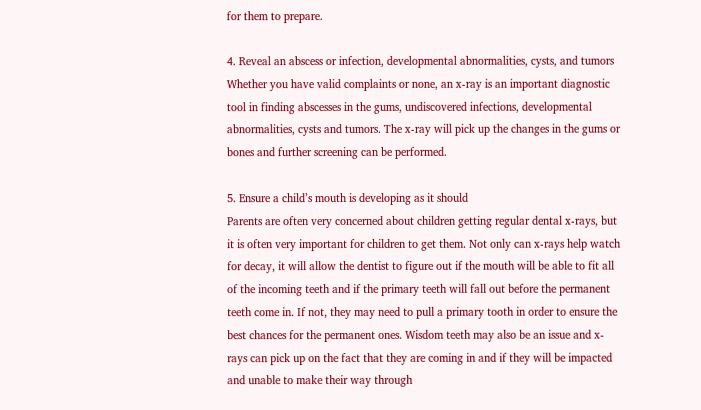for them to prepare.

4. Reveal an abscess or infection, developmental abnormalities, cysts, and tumors
Whether you have valid complaints or none, an x-ray is an important diagnostic tool in finding abscesses in the gums, undiscovered infections, developmental abnormalities, cysts and tumors. The x-ray will pick up the changes in the gums or bones and further screening can be performed.

5. Ensure a child’s mouth is developing as it should
Parents are often very concerned about children getting regular dental x-rays, but it is often very important for children to get them. Not only can x-rays help watch for decay, it will allow the dentist to figure out if the mouth will be able to fit all of the incoming teeth and if the primary teeth will fall out before the permanent teeth come in. If not, they may need to pull a primary tooth in order to ensure the best chances for the permanent ones. Wisdom teeth may also be an issue and x-rays can pick up on the fact that they are coming in and if they will be impacted and unable to make their way through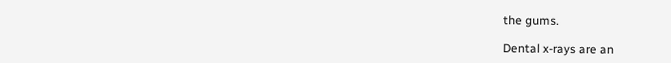the gums.

Dental x-rays are an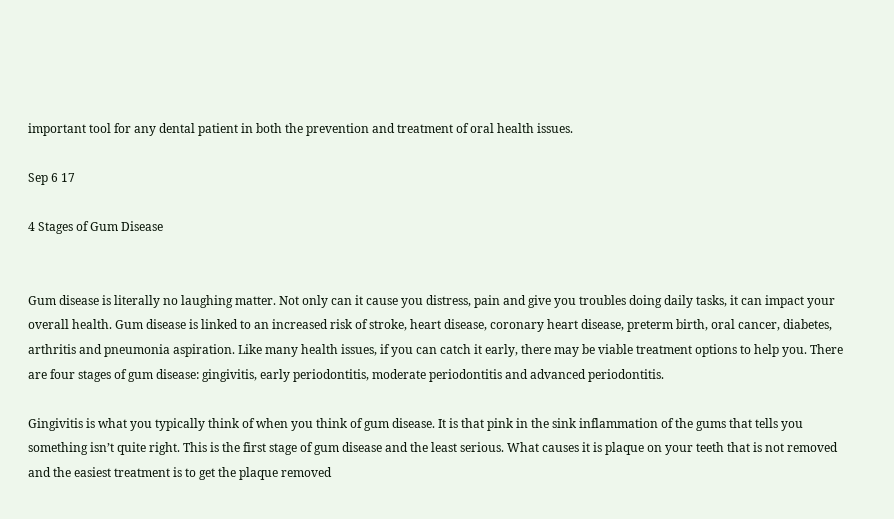important tool for any dental patient in both the prevention and treatment of oral health issues.

Sep 6 17

4 Stages of Gum Disease


Gum disease is literally no laughing matter. Not only can it cause you distress, pain and give you troubles doing daily tasks, it can impact your overall health. Gum disease is linked to an increased risk of stroke, heart disease, coronary heart disease, preterm birth, oral cancer, diabetes, arthritis and pneumonia aspiration. Like many health issues, if you can catch it early, there may be viable treatment options to help you. There are four stages of gum disease: gingivitis, early periodontitis, moderate periodontitis and advanced periodontitis.

Gingivitis is what you typically think of when you think of gum disease. It is that pink in the sink inflammation of the gums that tells you something isn’t quite right. This is the first stage of gum disease and the least serious. What causes it is plaque on your teeth that is not removed and the easiest treatment is to get the plaque removed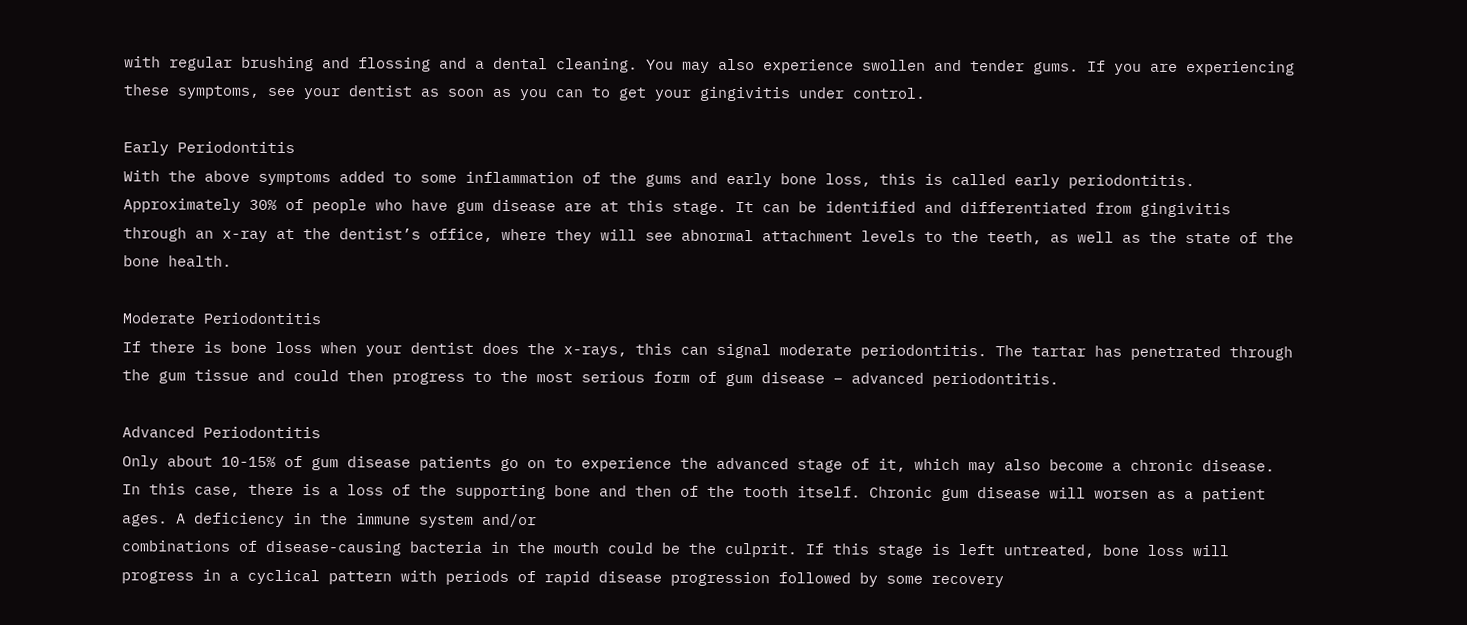with regular brushing and flossing and a dental cleaning. You may also experience swollen and tender gums. If you are experiencing these symptoms, see your dentist as soon as you can to get your gingivitis under control.

Early Periodontitis
With the above symptoms added to some inflammation of the gums and early bone loss, this is called early periodontitis. Approximately 30% of people who have gum disease are at this stage. It can be identified and differentiated from gingivitis through an x-ray at the dentist’s office, where they will see abnormal attachment levels to the teeth, as well as the state of the bone health.

Moderate Periodontitis
If there is bone loss when your dentist does the x-rays, this can signal moderate periodontitis. The tartar has penetrated through the gum tissue and could then progress to the most serious form of gum disease – advanced periodontitis.

Advanced Periodontitis
Only about 10-15% of gum disease patients go on to experience the advanced stage of it, which may also become a chronic disease. In this case, there is a loss of the supporting bone and then of the tooth itself. Chronic gum disease will worsen as a patient ages. A deficiency in the immune system and/or
combinations of disease-causing bacteria in the mouth could be the culprit. If this stage is left untreated, bone loss will progress in a cyclical pattern with periods of rapid disease progression followed by some recovery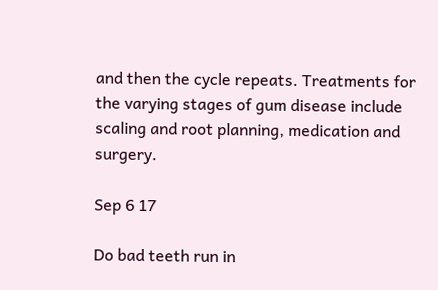and then the cycle repeats. Treatments for the varying stages of gum disease include scaling and root planning, medication and surgery.

Sep 6 17

Do bad teeth run in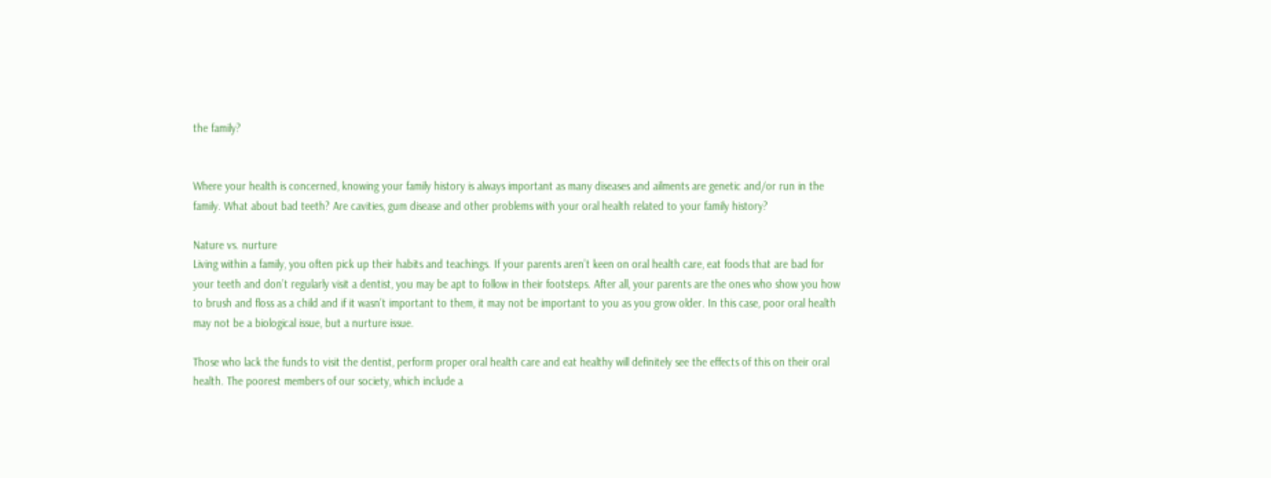the family?


Where your health is concerned, knowing your family history is always important as many diseases and ailments are genetic and/or run in the family. What about bad teeth? Are cavities, gum disease and other problems with your oral health related to your family history?

Nature vs. nurture
Living within a family, you often pick up their habits and teachings. If your parents aren’t keen on oral health care, eat foods that are bad for your teeth and don’t regularly visit a dentist, you may be apt to follow in their footsteps. After all, your parents are the ones who show you how to brush and floss as a child and if it wasn’t important to them, it may not be important to you as you grow older. In this case, poor oral health may not be a biological issue, but a nurture issue.

Those who lack the funds to visit the dentist, perform proper oral health care and eat healthy will definitely see the effects of this on their oral health. The poorest members of our society, which include a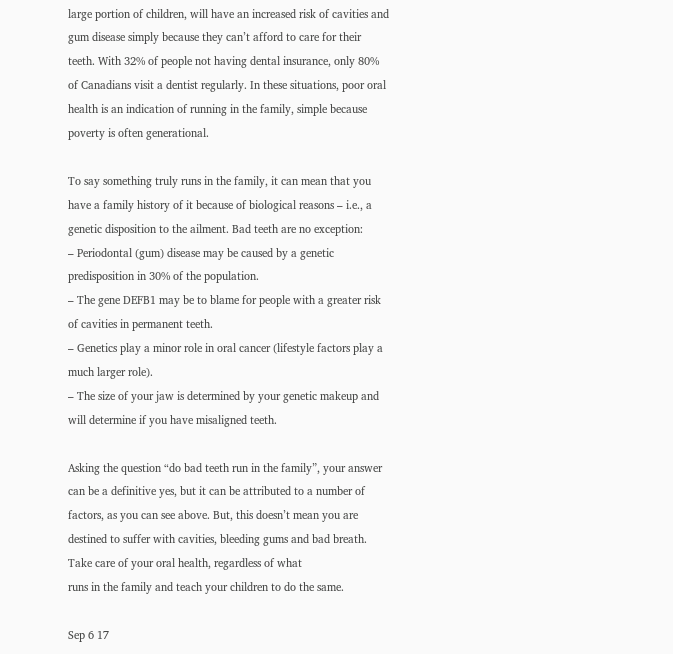large portion of children, will have an increased risk of cavities and gum disease simply because they can’t afford to care for their teeth. With 32% of people not having dental insurance, only 80% of Canadians visit a dentist regularly. In these situations, poor oral health is an indication of running in the family, simple because poverty is often generational.

To say something truly runs in the family, it can mean that you have a family history of it because of biological reasons – i.e., a genetic disposition to the ailment. Bad teeth are no exception:
– Periodontal (gum) disease may be caused by a genetic predisposition in 30% of the population.
– The gene DEFB1 may be to blame for people with a greater risk of cavities in permanent teeth.
– Genetics play a minor role in oral cancer (lifestyle factors play a much larger role).
– The size of your jaw is determined by your genetic makeup and will determine if you have misaligned teeth.

Asking the question “do bad teeth run in the family”, your answer can be a definitive yes, but it can be attributed to a number of factors, as you can see above. But, this doesn’t mean you are destined to suffer with cavities, bleeding gums and bad breath. Take care of your oral health, regardless of what
runs in the family and teach your children to do the same.

Sep 6 17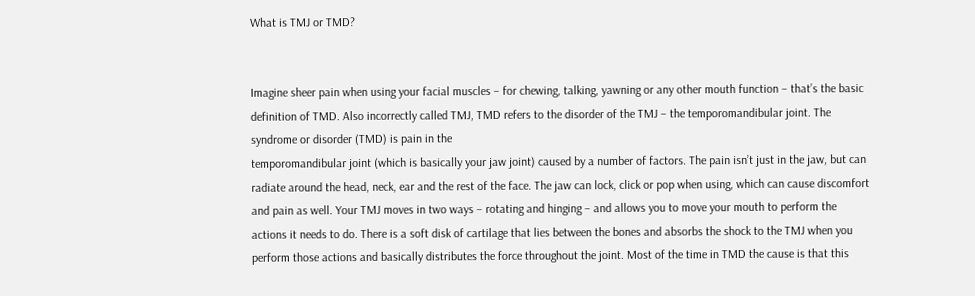What is TMJ or TMD?


Imagine sheer pain when using your facial muscles – for chewing, talking, yawning or any other mouth function – that’s the basic definition of TMD. Also incorrectly called TMJ, TMD refers to the disorder of the TMJ – the temporomandibular joint. The syndrome or disorder (TMD) is pain in the
temporomandibular joint (which is basically your jaw joint) caused by a number of factors. The pain isn’t just in the jaw, but can radiate around the head, neck, ear and the rest of the face. The jaw can lock, click or pop when using, which can cause discomfort and pain as well. Your TMJ moves in two ways – rotating and hinging – and allows you to move your mouth to perform the actions it needs to do. There is a soft disk of cartilage that lies between the bones and absorbs the shock to the TMJ when you perform those actions and basically distributes the force throughout the joint. Most of the time in TMD the cause is that this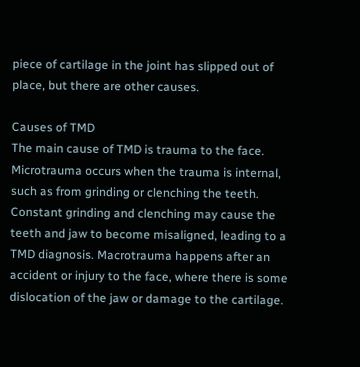piece of cartilage in the joint has slipped out of place, but there are other causes.

Causes of TMD
The main cause of TMD is trauma to the face. Microtrauma occurs when the trauma is internal, such as from grinding or clenching the teeth. Constant grinding and clenching may cause the teeth and jaw to become misaligned, leading to a TMD diagnosis. Macrotrauma happens after an accident or injury to the face, where there is some dislocation of the jaw or damage to the cartilage.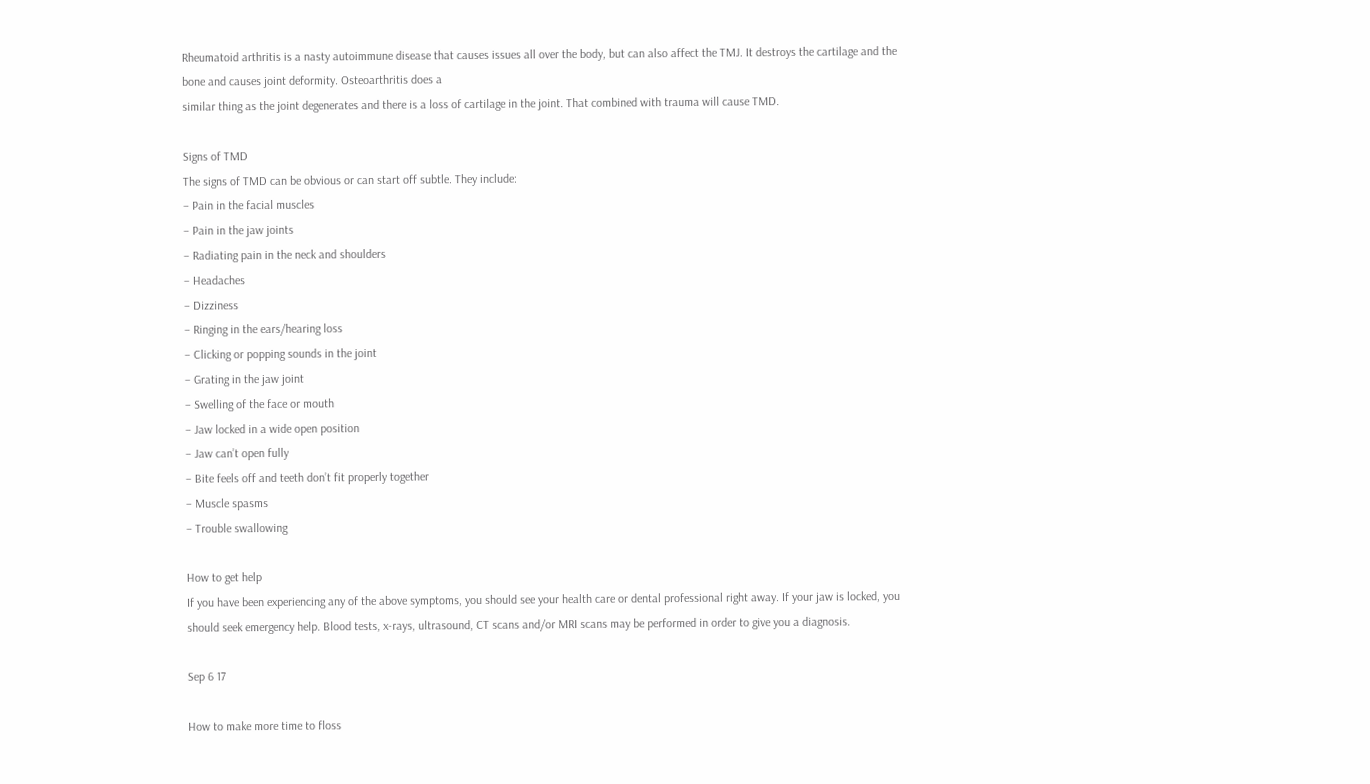Rheumatoid arthritis is a nasty autoimmune disease that causes issues all over the body, but can also affect the TMJ. It destroys the cartilage and the bone and causes joint deformity. Osteoarthritis does a
similar thing as the joint degenerates and there is a loss of cartilage in the joint. That combined with trauma will cause TMD.

Signs of TMD
The signs of TMD can be obvious or can start off subtle. They include:
– Pain in the facial muscles
– Pain in the jaw joints
– Radiating pain in the neck and shoulders
– Headaches
– Dizziness
– Ringing in the ears/hearing loss
– Clicking or popping sounds in the joint
– Grating in the jaw joint
– Swelling of the face or mouth
– Jaw locked in a wide open position
– Jaw can’t open fully
– Bite feels off and teeth don’t fit properly together
– Muscle spasms
– Trouble swallowing

How to get help
If you have been experiencing any of the above symptoms, you should see your health care or dental professional right away. If your jaw is locked, you should seek emergency help. Blood tests, x-rays, ultrasound, CT scans and/or MRI scans may be performed in order to give you a diagnosis.

Sep 6 17

How to make more time to floss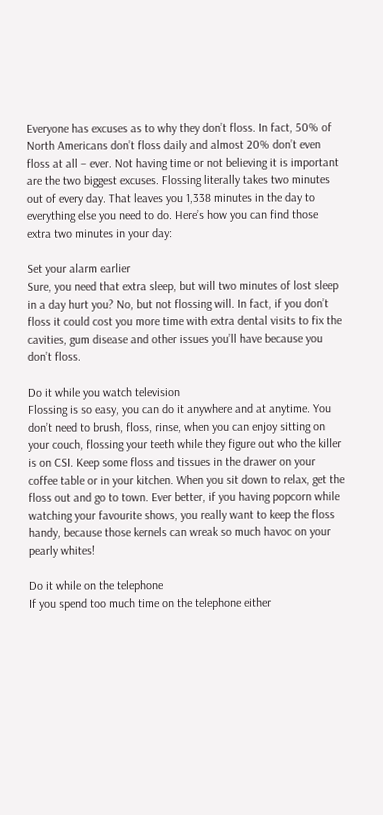Everyone has excuses as to why they don’t floss. In fact, 50% of North Americans don’t floss daily and almost 20% don’t even floss at all – ever. Not having time or not believing it is important are the two biggest excuses. Flossing literally takes two minutes out of every day. That leaves you 1,338 minutes in the day to everything else you need to do. Here’s how you can find those extra two minutes in your day:

Set your alarm earlier
Sure, you need that extra sleep, but will two minutes of lost sleep in a day hurt you? No, but not flossing will. In fact, if you don’t floss it could cost you more time with extra dental visits to fix the cavities, gum disease and other issues you’ll have because you don’t floss.

Do it while you watch television
Flossing is so easy, you can do it anywhere and at anytime. You don’t need to brush, floss, rinse, when you can enjoy sitting on your couch, flossing your teeth while they figure out who the killer is on CSI. Keep some floss and tissues in the drawer on your coffee table or in your kitchen. When you sit down to relax, get the floss out and go to town. Ever better, if you having popcorn while watching your favourite shows, you really want to keep the floss handy, because those kernels can wreak so much havoc on your pearly whites!

Do it while on the telephone
If you spend too much time on the telephone either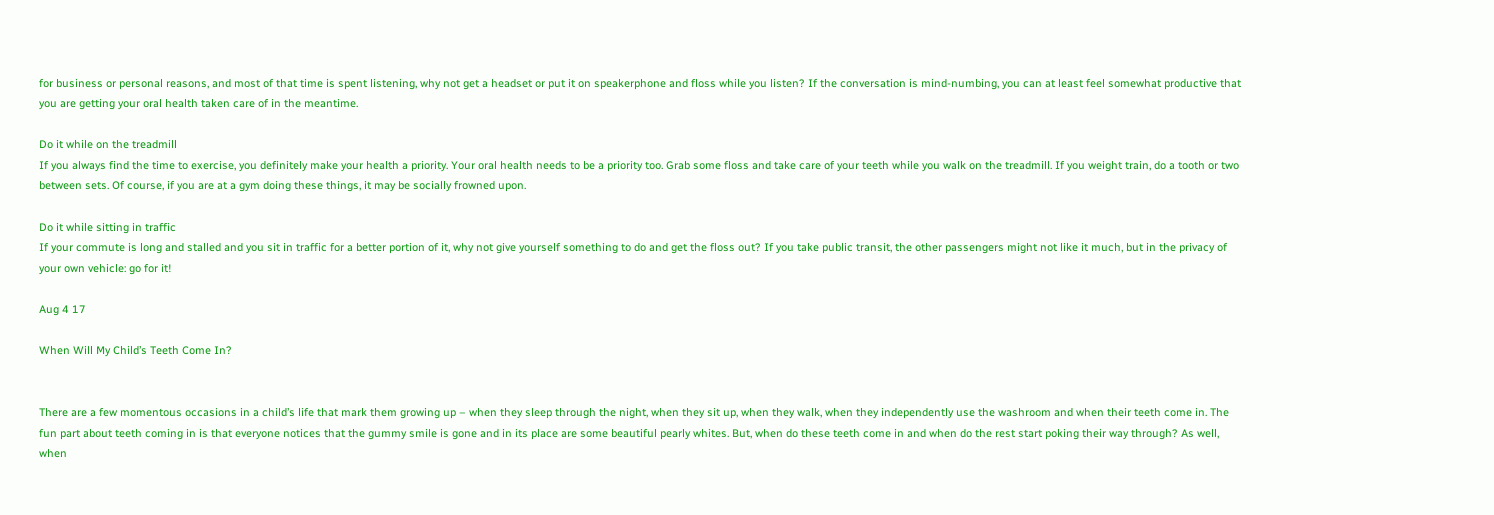for business or personal reasons, and most of that time is spent listening, why not get a headset or put it on speakerphone and floss while you listen? If the conversation is mind-numbing, you can at least feel somewhat productive that you are getting your oral health taken care of in the meantime.

Do it while on the treadmill
If you always find the time to exercise, you definitely make your health a priority. Your oral health needs to be a priority too. Grab some floss and take care of your teeth while you walk on the treadmill. If you weight train, do a tooth or two between sets. Of course, if you are at a gym doing these things, it may be socially frowned upon.

Do it while sitting in traffic
If your commute is long and stalled and you sit in traffic for a better portion of it, why not give yourself something to do and get the floss out? If you take public transit, the other passengers might not like it much, but in the privacy of your own vehicle: go for it!

Aug 4 17

When Will My Child’s Teeth Come In?


There are a few momentous occasions in a child’s life that mark them growing up – when they sleep through the night, when they sit up, when they walk, when they independently use the washroom and when their teeth come in. The fun part about teeth coming in is that everyone notices that the gummy smile is gone and in its place are some beautiful pearly whites. But, when do these teeth come in and when do the rest start poking their way through? As well, when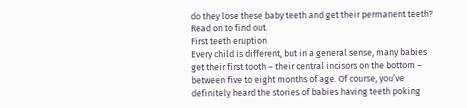do they lose these baby teeth and get their permanent teeth? Read on to find out.
First teeth eruption
Every child is different, but in a general sense, many babies get their first tooth – their central incisors on the bottom – between five to eight months of age. Of course, you’ve definitely heard the stories of babies having teeth poking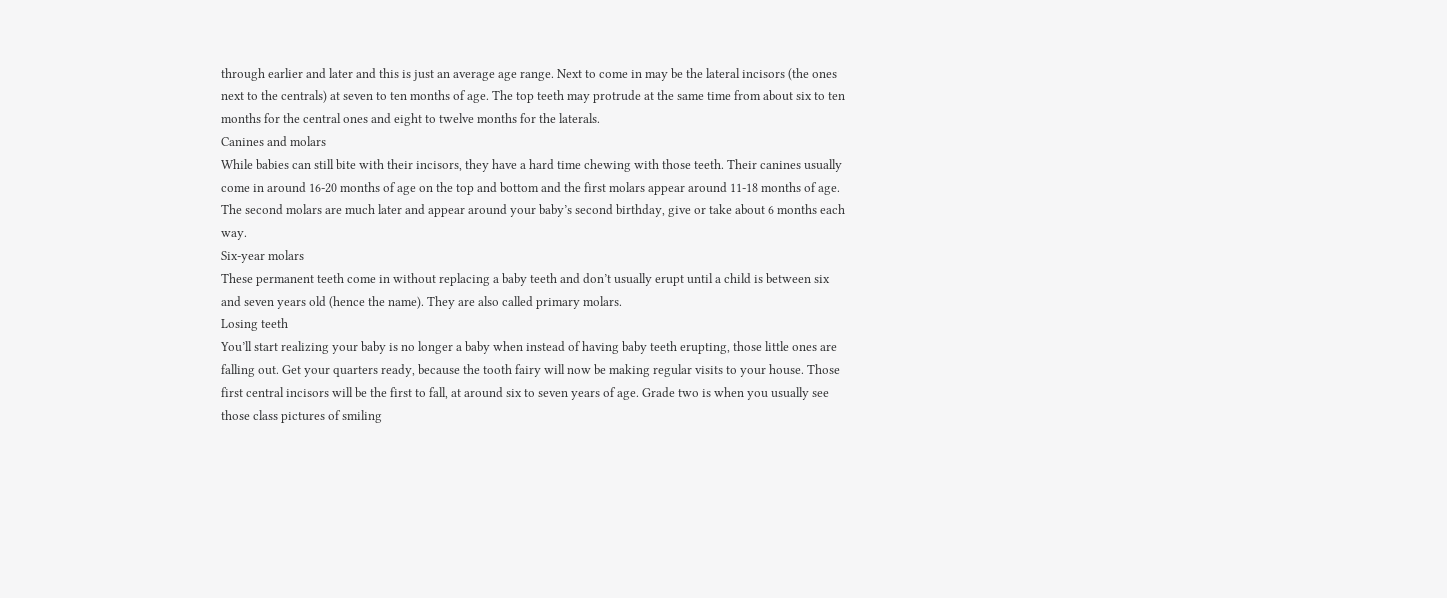through earlier and later and this is just an average age range. Next to come in may be the lateral incisors (the ones next to the centrals) at seven to ten months of age. The top teeth may protrude at the same time from about six to ten months for the central ones and eight to twelve months for the laterals.
Canines and molars
While babies can still bite with their incisors, they have a hard time chewing with those teeth. Their canines usually come in around 16-20 months of age on the top and bottom and the first molars appear around 11-18 months of age. The second molars are much later and appear around your baby’s second birthday, give or take about 6 months each way.
Six-year molars
These permanent teeth come in without replacing a baby teeth and don’t usually erupt until a child is between six and seven years old (hence the name). They are also called primary molars.
Losing teeth
You’ll start realizing your baby is no longer a baby when instead of having baby teeth erupting, those little ones are falling out. Get your quarters ready, because the tooth fairy will now be making regular visits to your house. Those first central incisors will be the first to fall, at around six to seven years of age. Grade two is when you usually see those class pictures of smiling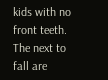kids with no front teeth. The next to fall are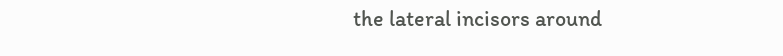the lateral incisors around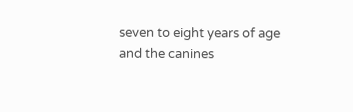seven to eight years of age and the canines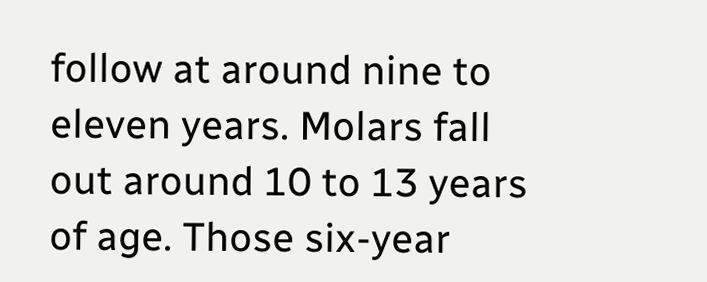follow at around nine to eleven years. Molars fall out around 10 to 13 years of age. Those six-year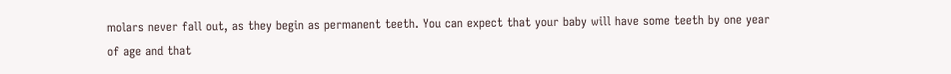molars never fall out, as they begin as permanent teeth. You can expect that your baby will have some teeth by one year of age and that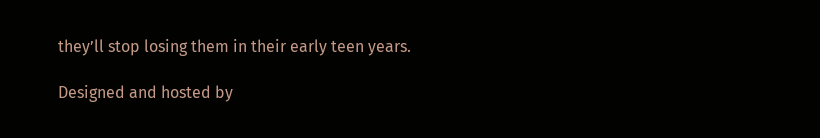they’ll stop losing them in their early teen years.

Designed and hosted by